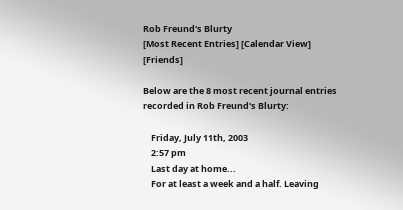Rob Freund's Blurty
[Most Recent Entries] [Calendar View] [Friends]

Below are the 8 most recent journal entries recorded in Rob Freund's Blurty:

    Friday, July 11th, 2003
    2:57 pm
    Last day at home...
    For at least a week and a half. Leaving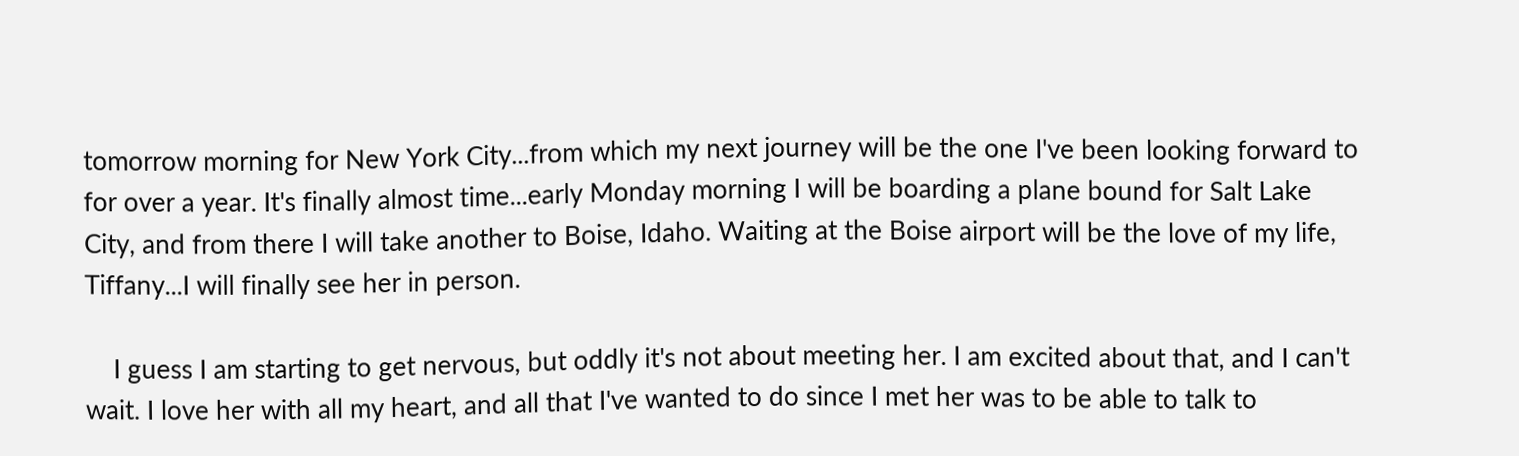tomorrow morning for New York City...from which my next journey will be the one I've been looking forward to for over a year. It's finally almost time...early Monday morning I will be boarding a plane bound for Salt Lake City, and from there I will take another to Boise, Idaho. Waiting at the Boise airport will be the love of my life, Tiffany...I will finally see her in person.

    I guess I am starting to get nervous, but oddly it's not about meeting her. I am excited about that, and I can't wait. I love her with all my heart, and all that I've wanted to do since I met her was to be able to talk to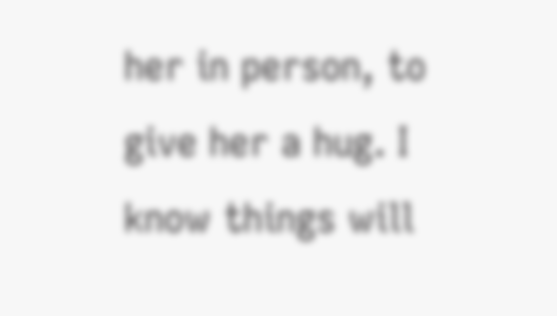her in person, to give her a hug. I know things will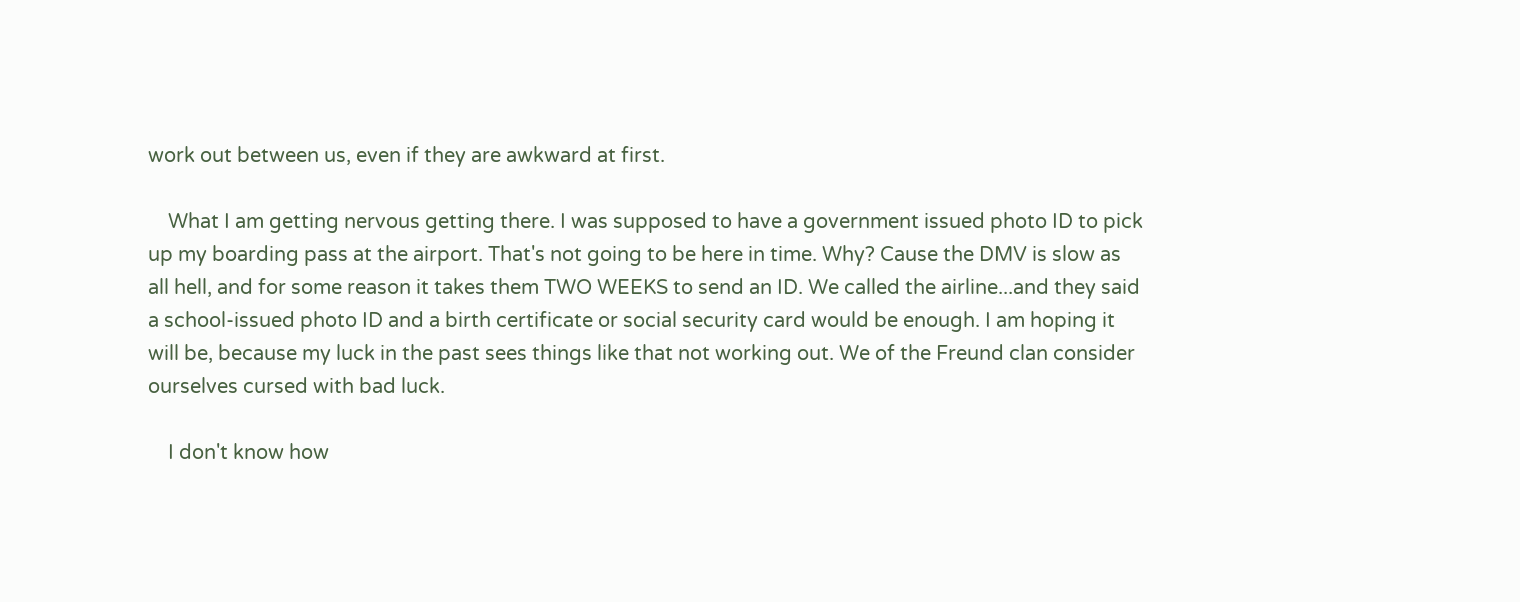work out between us, even if they are awkward at first.

    What I am getting nervous getting there. I was supposed to have a government issued photo ID to pick up my boarding pass at the airport. That's not going to be here in time. Why? Cause the DMV is slow as all hell, and for some reason it takes them TWO WEEKS to send an ID. We called the airline...and they said a school-issued photo ID and a birth certificate or social security card would be enough. I am hoping it will be, because my luck in the past sees things like that not working out. We of the Freund clan consider ourselves cursed with bad luck.

    I don't know how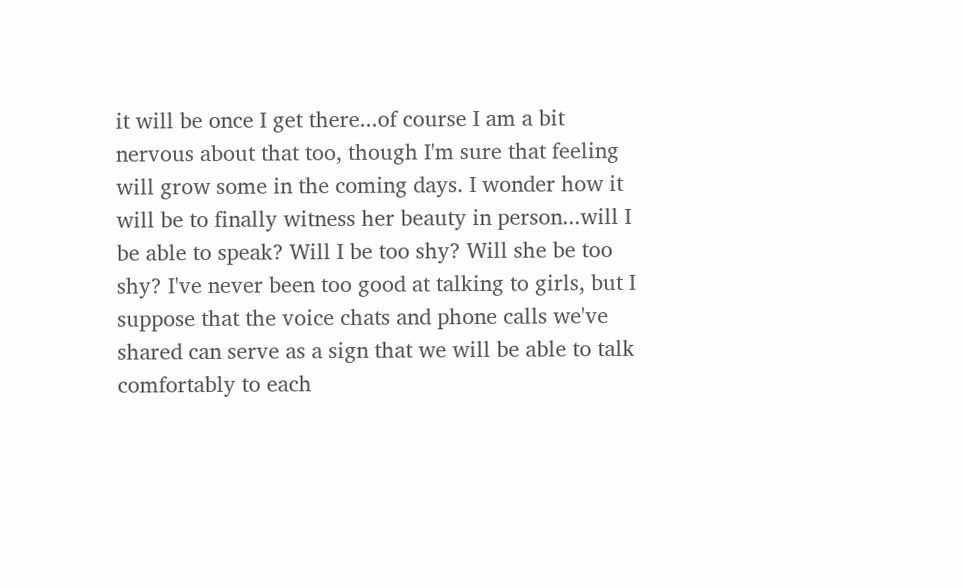it will be once I get there...of course I am a bit nervous about that too, though I'm sure that feeling will grow some in the coming days. I wonder how it will be to finally witness her beauty in person...will I be able to speak? Will I be too shy? Will she be too shy? I've never been too good at talking to girls, but I suppose that the voice chats and phone calls we've shared can serve as a sign that we will be able to talk comfortably to each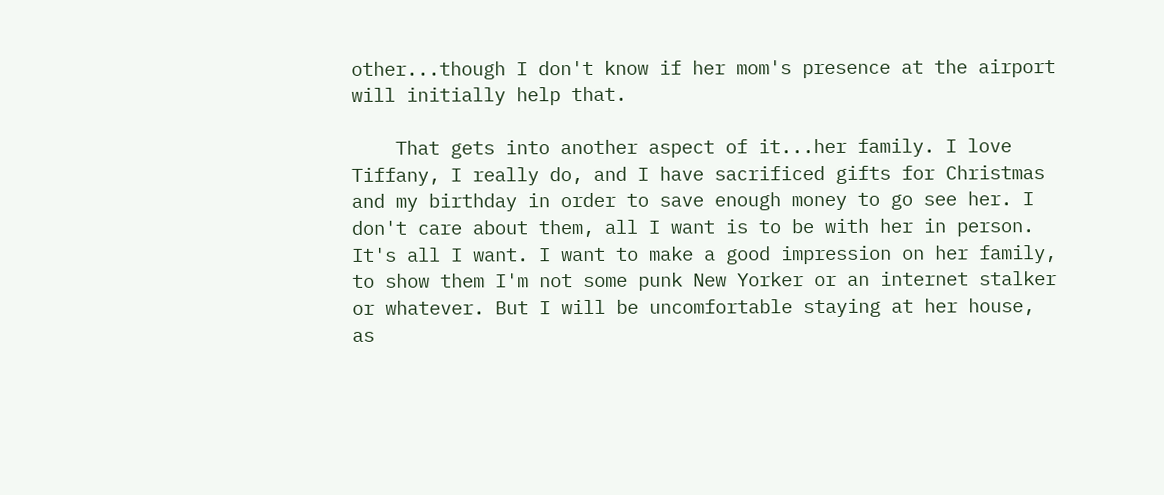other...though I don't know if her mom's presence at the airport will initially help that.

    That gets into another aspect of it...her family. I love Tiffany, I really do, and I have sacrificed gifts for Christmas and my birthday in order to save enough money to go see her. I don't care about them, all I want is to be with her in person. It's all I want. I want to make a good impression on her family, to show them I'm not some punk New Yorker or an internet stalker or whatever. But I will be uncomfortable staying at her house, as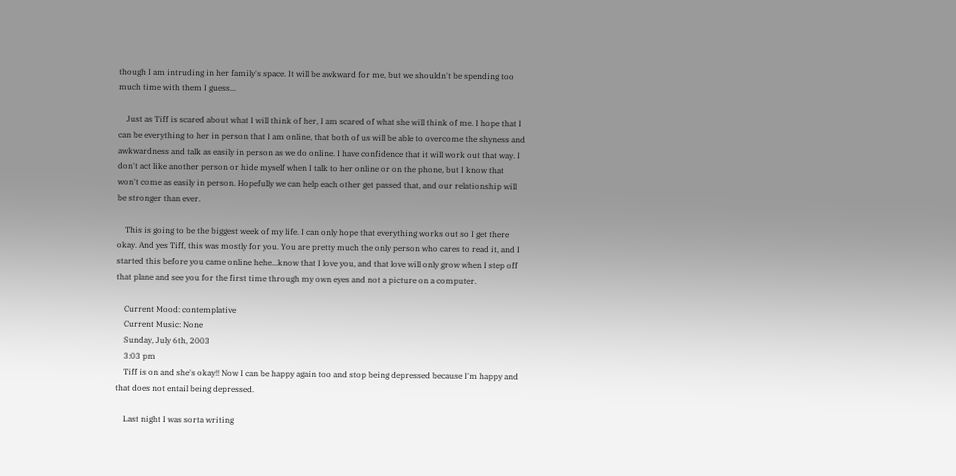though I am intruding in her family's space. It will be awkward for me, but we shouldn't be spending too much time with them I guess...

    Just as Tiff is scared about what I will think of her, I am scared of what she will think of me. I hope that I can be everything to her in person that I am online, that both of us will be able to overcome the shyness and awkwardness and talk as easily in person as we do online. I have confidence that it will work out that way. I don't act like another person or hide myself when I talk to her online or on the phone, but I know that won't come as easily in person. Hopefully we can help each other get passed that, and our relationship will be stronger than ever.

    This is going to be the biggest week of my life. I can only hope that everything works out so I get there okay. And yes Tiff, this was mostly for you. You are pretty much the only person who cares to read it, and I started this before you came online hehe...know that I love you, and that love will only grow when I step off that plane and see you for the first time through my own eyes and not a picture on a computer.

    Current Mood: contemplative
    Current Music: None
    Sunday, July 6th, 2003
    3:03 pm
    Tiff is on and she's okay!! Now I can be happy again too and stop being depressed because I'm happy and that does not entail being depressed.

    Last night I was sorta writing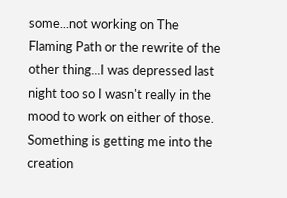some...not working on The Flaming Path or the rewrite of the other thing...I was depressed last night too so I wasn't really in the mood to work on either of those. Something is getting me into the creation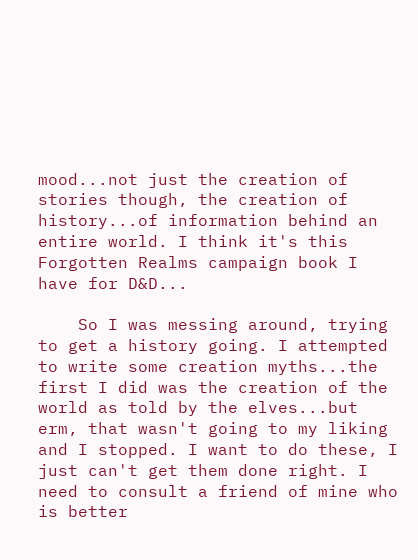mood...not just the creation of stories though, the creation of history...of information behind an entire world. I think it's this Forgotten Realms campaign book I have for D&D...

    So I was messing around, trying to get a history going. I attempted to write some creation myths...the first I did was the creation of the world as told by the elves...but erm, that wasn't going to my liking and I stopped. I want to do these, I just can't get them done right. I need to consult a friend of mine who is better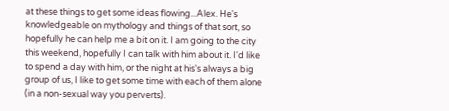at these things to get some ideas flowing...Alex. He's knowledgeable on mythology and things of that sort, so hopefully he can help me a bit on it. I am going to the city this weekend, hopefully I can talk with him about it. I'd like to spend a day with him, or the night at his's always a big group of us, I like to get some time with each of them alone (in a non-sexual way you perverts).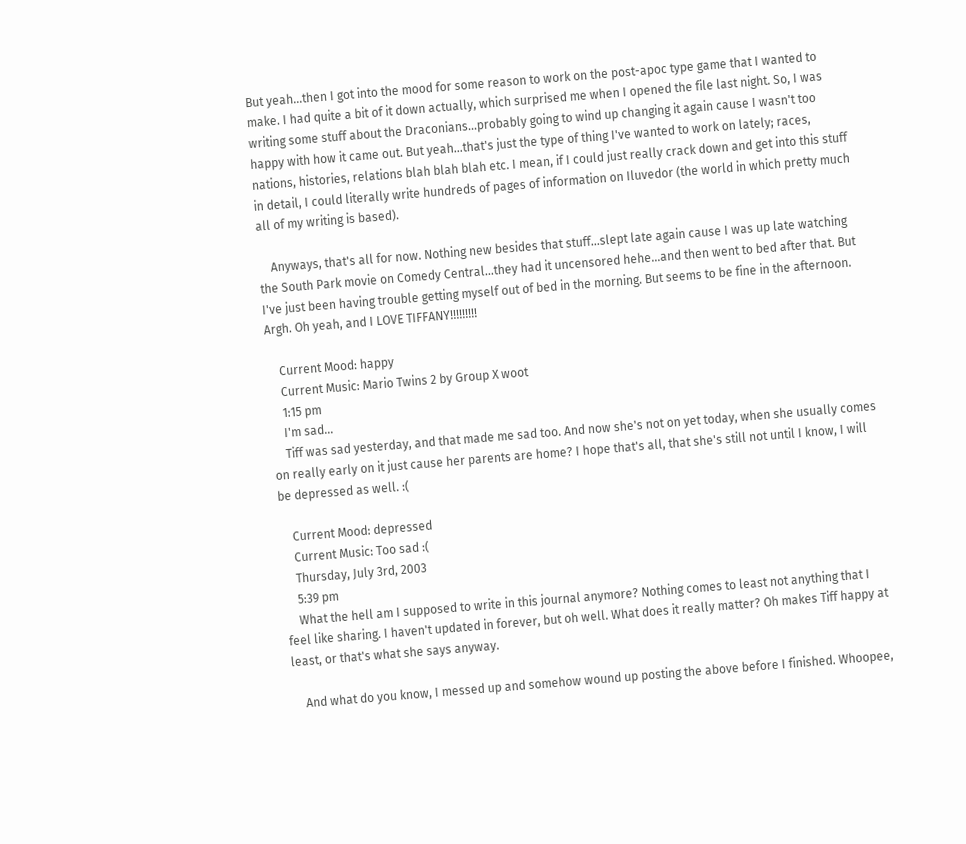But yeah...then I got into the mood for some reason to work on the post-apoc type game that I wanted to make. I had quite a bit of it down actually, which surprised me when I opened the file last night. So, I was writing some stuff about the Draconians...probably going to wind up changing it again cause I wasn't too happy with how it came out. But yeah...that's just the type of thing I've wanted to work on lately; races, nations, histories, relations blah blah blah etc. I mean, if I could just really crack down and get into this stuff in detail, I could literally write hundreds of pages of information on Iluvedor (the world in which pretty much all of my writing is based).

    Anyways, that's all for now. Nothing new besides that stuff...slept late again cause I was up late watching the South Park movie on Comedy Central...they had it uncensored hehe...and then went to bed after that. But I've just been having trouble getting myself out of bed in the morning. But seems to be fine in the afternoon. Argh. Oh yeah, and I LOVE TIFFANY!!!!!!!!!

    Current Mood: happy
    Current Music: Mario Twins 2 by Group X woot
    1:15 pm
    I'm sad...
    Tiff was sad yesterday, and that made me sad too. And now she's not on yet today, when she usually comes on really early on it just cause her parents are home? I hope that's all, that she's still not until I know, I will be depressed as well. :(

    Current Mood: depressed
    Current Music: Too sad :(
    Thursday, July 3rd, 2003
    5:39 pm
    What the hell am I supposed to write in this journal anymore? Nothing comes to least not anything that I feel like sharing. I haven't updated in forever, but oh well. What does it really matter? Oh makes Tiff happy at least, or that's what she says anyway.

    And what do you know, I messed up and somehow wound up posting the above before I finished. Whoopee,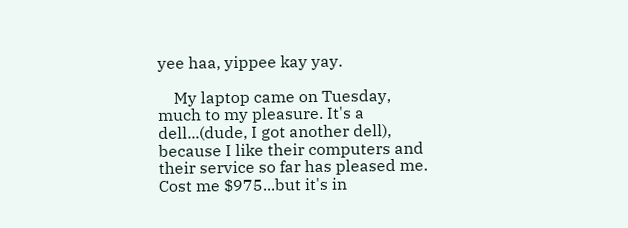yee haa, yippee kay yay.

    My laptop came on Tuesday, much to my pleasure. It's a dell...(dude, I got another dell), because I like their computers and their service so far has pleased me. Cost me $975...but it's in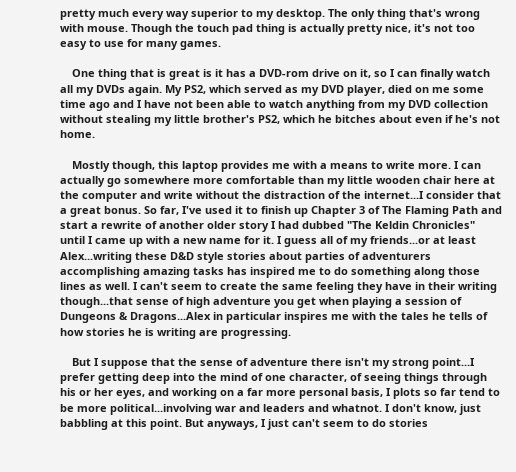pretty much every way superior to my desktop. The only thing that's wrong with mouse. Though the touch pad thing is actually pretty nice, it's not too easy to use for many games.

    One thing that is great is it has a DVD-rom drive on it, so I can finally watch all my DVDs again. My PS2, which served as my DVD player, died on me some time ago and I have not been able to watch anything from my DVD collection without stealing my little brother's PS2, which he bitches about even if he's not home.

    Mostly though, this laptop provides me with a means to write more. I can actually go somewhere more comfortable than my little wooden chair here at the computer and write without the distraction of the internet...I consider that a great bonus. So far, I've used it to finish up Chapter 3 of The Flaming Path and start a rewrite of another older story I had dubbed "The Keldin Chronicles" until I came up with a new name for it. I guess all of my friends...or at least Alex...writing these D&D style stories about parties of adventurers accomplishing amazing tasks has inspired me to do something along those lines as well. I can't seem to create the same feeling they have in their writing though...that sense of high adventure you get when playing a session of Dungeons & Dragons...Alex in particular inspires me with the tales he tells of how stories he is writing are progressing.

    But I suppose that the sense of adventure there isn't my strong point...I prefer getting deep into the mind of one character, of seeing things through his or her eyes, and working on a far more personal basis, I plots so far tend to be more political...involving war and leaders and whatnot. I don't know, just babbling at this point. But anyways, I just can't seem to do stories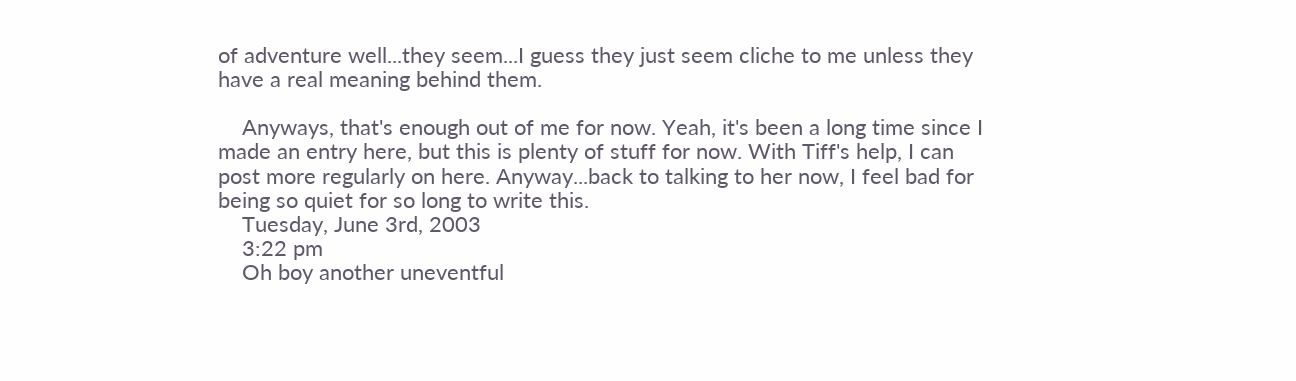of adventure well...they seem...I guess they just seem cliche to me unless they have a real meaning behind them.

    Anyways, that's enough out of me for now. Yeah, it's been a long time since I made an entry here, but this is plenty of stuff for now. With Tiff's help, I can post more regularly on here. Anyway...back to talking to her now, I feel bad for being so quiet for so long to write this.
    Tuesday, June 3rd, 2003
    3:22 pm
    Oh boy another uneventful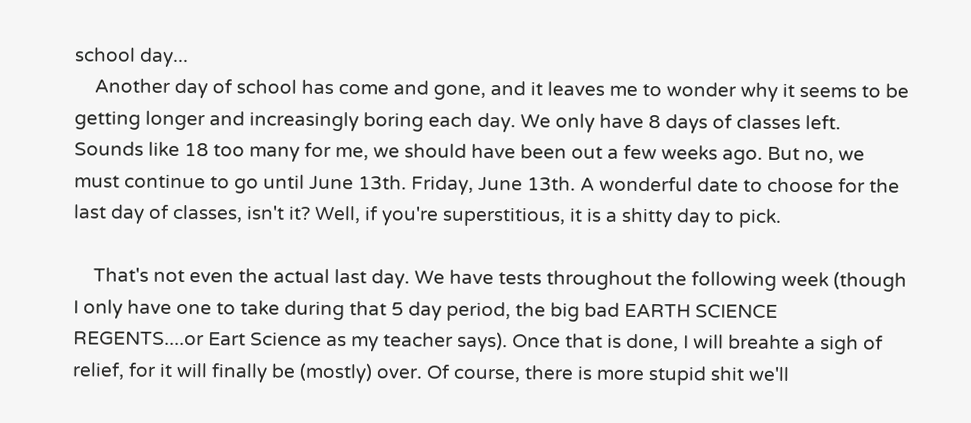school day...
    Another day of school has come and gone, and it leaves me to wonder why it seems to be getting longer and increasingly boring each day. We only have 8 days of classes left. Sounds like 18 too many for me, we should have been out a few weeks ago. But no, we must continue to go until June 13th. Friday, June 13th. A wonderful date to choose for the last day of classes, isn't it? Well, if you're superstitious, it is a shitty day to pick.

    That's not even the actual last day. We have tests throughout the following week (though I only have one to take during that 5 day period, the big bad EARTH SCIENCE REGENTS....or Eart Science as my teacher says). Once that is done, I will breahte a sigh of relief, for it will finally be (mostly) over. Of course, there is more stupid shit we'll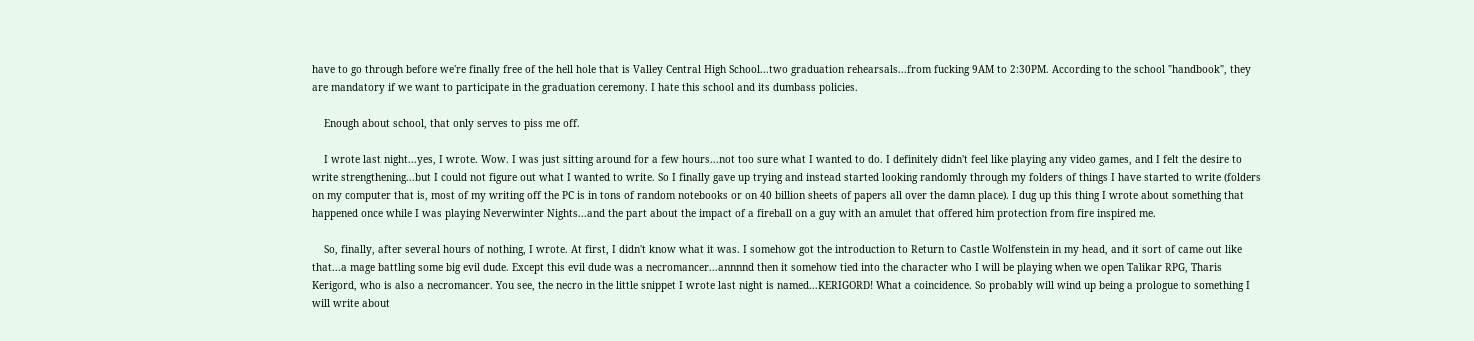have to go through before we're finally free of the hell hole that is Valley Central High School...two graduation rehearsals...from fucking 9AM to 2:30PM. According to the school "handbook", they are mandatory if we want to participate in the graduation ceremony. I hate this school and its dumbass policies.

    Enough about school, that only serves to piss me off.

    I wrote last night...yes, I wrote. Wow. I was just sitting around for a few hours...not too sure what I wanted to do. I definitely didn't feel like playing any video games, and I felt the desire to write strengthening...but I could not figure out what I wanted to write. So I finally gave up trying and instead started looking randomly through my folders of things I have started to write (folders on my computer that is, most of my writing off the PC is in tons of random notebooks or on 40 billion sheets of papers all over the damn place). I dug up this thing I wrote about something that happened once while I was playing Neverwinter Nights...and the part about the impact of a fireball on a guy with an amulet that offered him protection from fire inspired me.

    So, finally, after several hours of nothing, I wrote. At first, I didn't know what it was. I somehow got the introduction to Return to Castle Wolfenstein in my head, and it sort of came out like that...a mage battling some big evil dude. Except this evil dude was a necromancer...annnnd then it somehow tied into the character who I will be playing when we open Talikar RPG, Tharis Kerigord, who is also a necromancer. You see, the necro in the little snippet I wrote last night is named...KERIGORD! What a coincidence. So probably will wind up being a prologue to something I will write about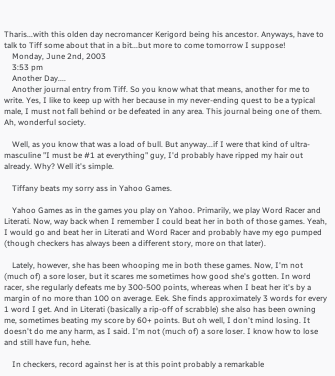Tharis...with this olden day necromancer Kerigord being his ancestor. Anyways, have to talk to Tiff some about that in a bit...but more to come tomorrow I suppose!
    Monday, June 2nd, 2003
    3:53 pm
    Another Day....
    Another journal entry from Tiff. So you know what that means, another for me to write. Yes, I like to keep up with her because in my never-ending quest to be a typical male, I must not fall behind or be defeated in any area. This journal being one of them. Ah, wonderful society.

    Well, as you know that was a load of bull. But anyway...if I were that kind of ultra-masculine "I must be #1 at everything" guy, I'd probably have ripped my hair out already. Why? Well it's simple.

    Tiffany beats my sorry ass in Yahoo Games.

    Yahoo Games as in the games you play on Yahoo. Primarily, we play Word Racer and Literati. Now, way back when I remember I could beat her in both of those games. Yeah, I would go and beat her in Literati and Word Racer and probably have my ego pumped (though checkers has always been a different story, more on that later).

    Lately, however, she has been whooping me in both these games. Now, I'm not (much of) a sore loser, but it scares me sometimes how good she's gotten. In word racer, she regularly defeats me by 300-500 points, whereas when I beat her it's by a margin of no more than 100 on average. Eek. She finds approximately 3 words for every 1 word I get. And in Literati (basically a rip-off of scrabble) she also has been owning me, sometimes beating my score by 60+ points. But oh well, I don't mind losing. It doesn't do me any harm, as I said. I'm not (much of) a sore loser. I know how to lose and still have fun, hehe.

    In checkers, record against her is at this point probably a remarkable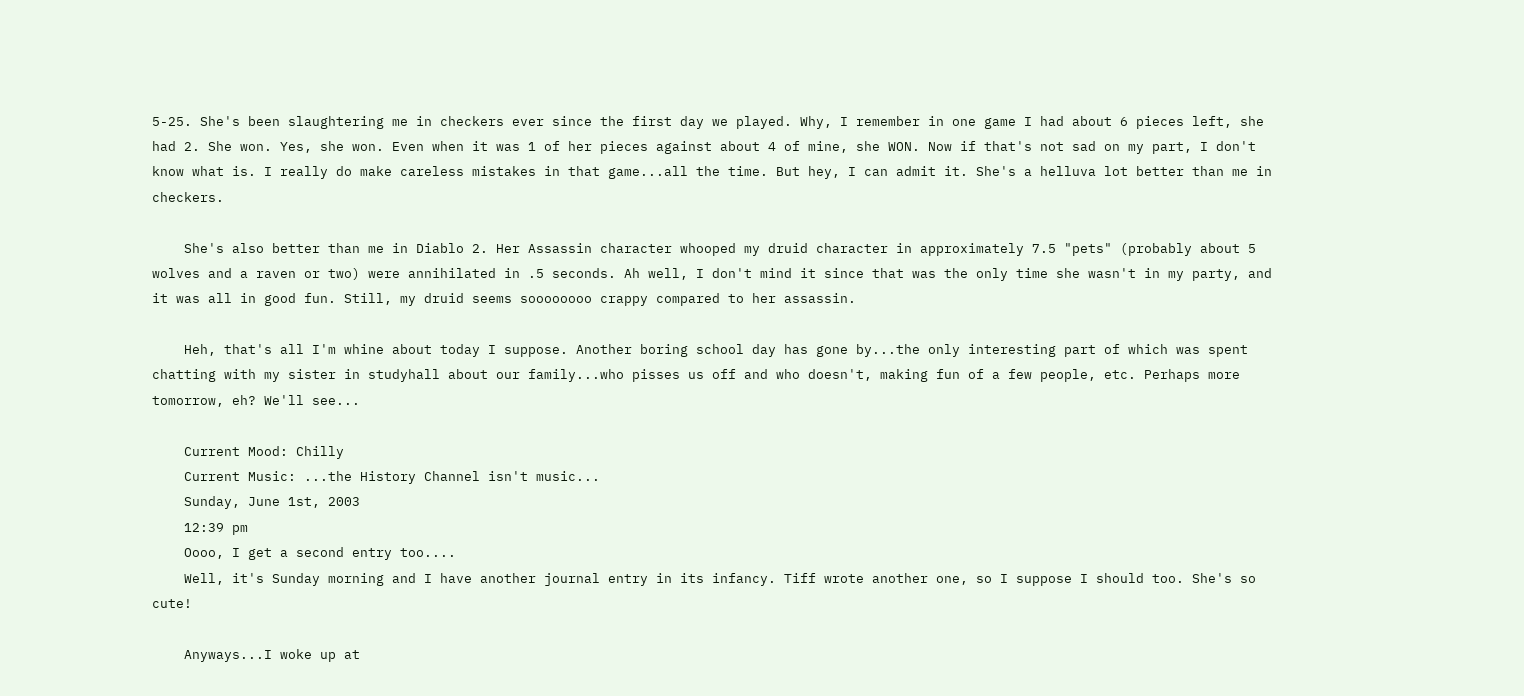5-25. She's been slaughtering me in checkers ever since the first day we played. Why, I remember in one game I had about 6 pieces left, she had 2. She won. Yes, she won. Even when it was 1 of her pieces against about 4 of mine, she WON. Now if that's not sad on my part, I don't know what is. I really do make careless mistakes in that game...all the time. But hey, I can admit it. She's a helluva lot better than me in checkers.

    She's also better than me in Diablo 2. Her Assassin character whooped my druid character in approximately 7.5 "pets" (probably about 5 wolves and a raven or two) were annihilated in .5 seconds. Ah well, I don't mind it since that was the only time she wasn't in my party, and it was all in good fun. Still, my druid seems soooooooo crappy compared to her assassin.

    Heh, that's all I'm whine about today I suppose. Another boring school day has gone by...the only interesting part of which was spent chatting with my sister in studyhall about our family...who pisses us off and who doesn't, making fun of a few people, etc. Perhaps more tomorrow, eh? We'll see...

    Current Mood: Chilly
    Current Music: ...the History Channel isn't music...
    Sunday, June 1st, 2003
    12:39 pm
    Oooo, I get a second entry too....
    Well, it's Sunday morning and I have another journal entry in its infancy. Tiff wrote another one, so I suppose I should too. She's so cute!

    Anyways...I woke up at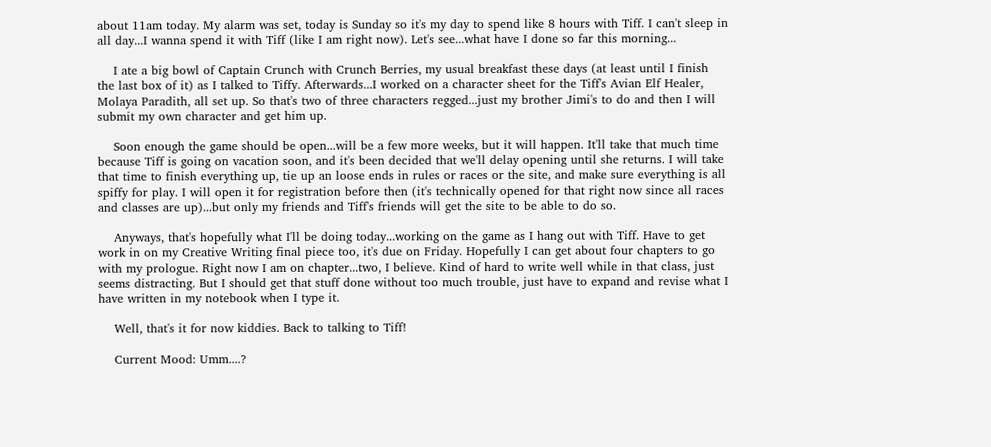about 11am today. My alarm was set, today is Sunday so it's my day to spend like 8 hours with Tiff. I can't sleep in all day...I wanna spend it with Tiff (like I am right now). Let's see...what have I done so far this morning...

    I ate a big bowl of Captain Crunch with Crunch Berries, my usual breakfast these days (at least until I finish the last box of it) as I talked to Tiffy. Afterwards...I worked on a character sheet for the Tiff's Avian Elf Healer, Molaya Paradith, all set up. So that's two of three characters regged...just my brother Jimi's to do and then I will submit my own character and get him up.

    Soon enough the game should be open...will be a few more weeks, but it will happen. It'll take that much time because Tiff is going on vacation soon, and it's been decided that we'll delay opening until she returns. I will take that time to finish everything up, tie up an loose ends in rules or races or the site, and make sure everything is all spiffy for play. I will open it for registration before then (it's technically opened for that right now since all races and classes are up)...but only my friends and Tiff's friends will get the site to be able to do so.

    Anyways, that's hopefully what I'll be doing today...working on the game as I hang out with Tiff. Have to get work in on my Creative Writing final piece too, it's due on Friday. Hopefully I can get about four chapters to go with my prologue. Right now I am on chapter...two, I believe. Kind of hard to write well while in that class, just seems distracting. But I should get that stuff done without too much trouble, just have to expand and revise what I have written in my notebook when I type it.

    Well, that's it for now kiddies. Back to talking to Tiff!

    Current Mood: Umm....?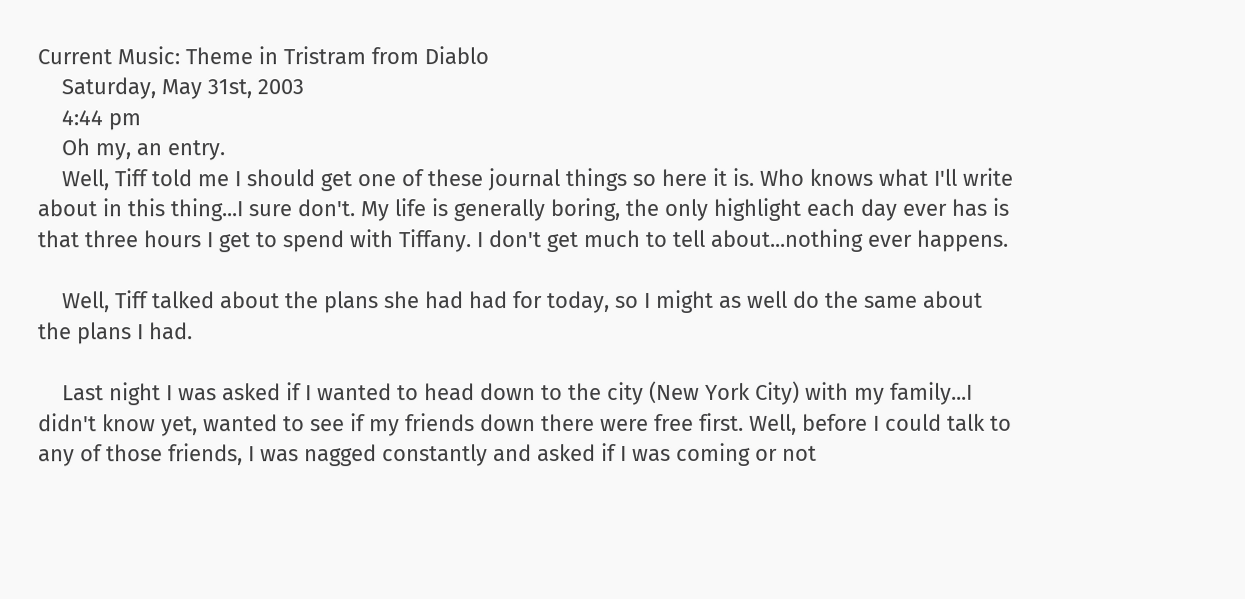Current Music: Theme in Tristram from Diablo
    Saturday, May 31st, 2003
    4:44 pm
    Oh my, an entry.
    Well, Tiff told me I should get one of these journal things so here it is. Who knows what I'll write about in this thing...I sure don't. My life is generally boring, the only highlight each day ever has is that three hours I get to spend with Tiffany. I don't get much to tell about...nothing ever happens.

    Well, Tiff talked about the plans she had had for today, so I might as well do the same about the plans I had.

    Last night I was asked if I wanted to head down to the city (New York City) with my family...I didn't know yet, wanted to see if my friends down there were free first. Well, before I could talk to any of those friends, I was nagged constantly and asked if I was coming or not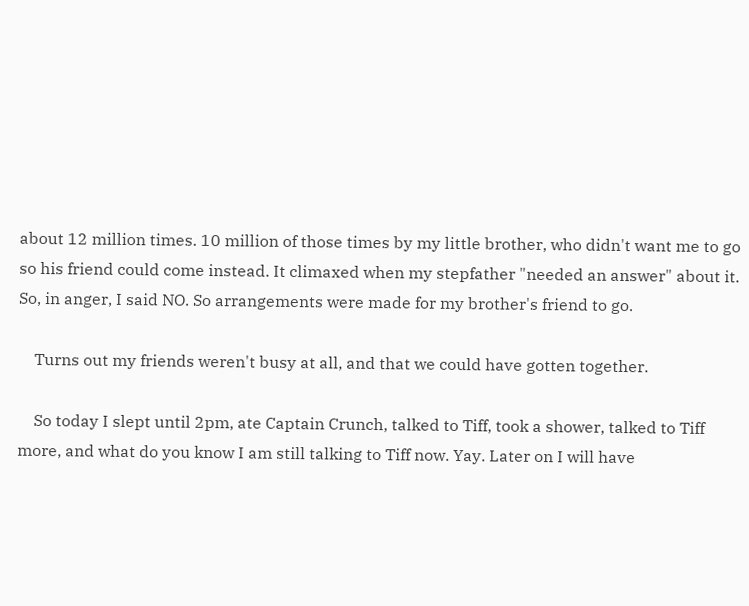about 12 million times. 10 million of those times by my little brother, who didn't want me to go so his friend could come instead. It climaxed when my stepfather "needed an answer" about it. So, in anger, I said NO. So arrangements were made for my brother's friend to go.

    Turns out my friends weren't busy at all, and that we could have gotten together.

    So today I slept until 2pm, ate Captain Crunch, talked to Tiff, took a shower, talked to Tiff more, and what do you know I am still talking to Tiff now. Yay. Later on I will have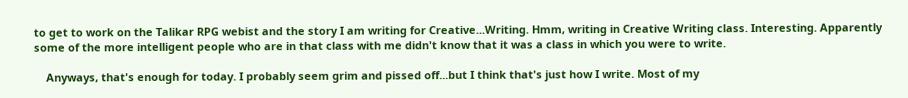to get to work on the Talikar RPG webist and the story I am writing for Creative...Writing. Hmm, writing in Creative Writing class. Interesting. Apparently some of the more intelligent people who are in that class with me didn't know that it was a class in which you were to write.

    Anyways, that's enough for today. I probably seem grim and pissed off...but I think that's just how I write. Most of my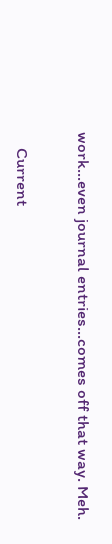work...even journal entries...comes off that way. Meh.

    Current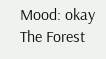Mood: okay
The Forest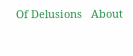Of Delusions   About